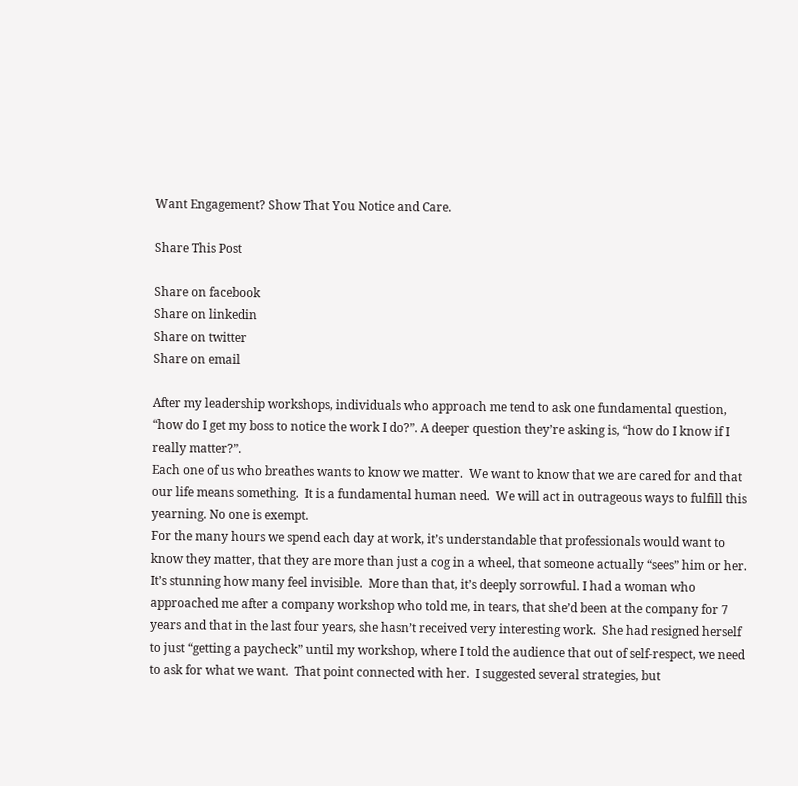Want Engagement? Show That You Notice and Care.

Share This Post

Share on facebook
Share on linkedin
Share on twitter
Share on email

After my leadership workshops, individuals who approach me tend to ask one fundamental question, “how do I get my boss to notice the work I do?”. A deeper question they’re asking is, “how do I know if I really matter?”.
Each one of us who breathes wants to know we matter.  We want to know that we are cared for and that our life means something.  It is a fundamental human need.  We will act in outrageous ways to fulfill this yearning. No one is exempt.
For the many hours we spend each day at work, it’s understandable that professionals would want to know they matter, that they are more than just a cog in a wheel, that someone actually “sees” him or her.  It’s stunning how many feel invisible.  More than that, it’s deeply sorrowful. I had a woman who approached me after a company workshop who told me, in tears, that she’d been at the company for 7 years and that in the last four years, she hasn’t received very interesting work.  She had resigned herself to just “getting a paycheck” until my workshop, where I told the audience that out of self-respect, we need to ask for what we want.  That point connected with her.  I suggested several strategies, but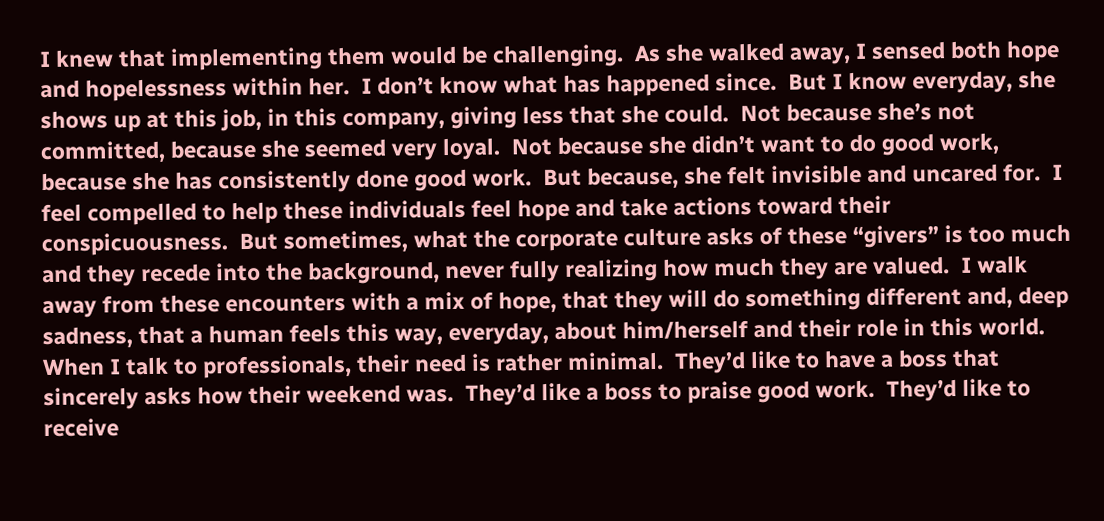I knew that implementing them would be challenging.  As she walked away, I sensed both hope and hopelessness within her.  I don’t know what has happened since.  But I know everyday, she shows up at this job, in this company, giving less that she could.  Not because she’s not committed, because she seemed very loyal.  Not because she didn’t want to do good work, because she has consistently done good work.  But because, she felt invisible and uncared for.  I feel compelled to help these individuals feel hope and take actions toward their conspicuousness.  But sometimes, what the corporate culture asks of these “givers” is too much and they recede into the background, never fully realizing how much they are valued.  I walk away from these encounters with a mix of hope, that they will do something different and, deep sadness, that a human feels this way, everyday, about him/herself and their role in this world.
When I talk to professionals, their need is rather minimal.  They’d like to have a boss that sincerely asks how their weekend was.  They’d like a boss to praise good work.  They’d like to receive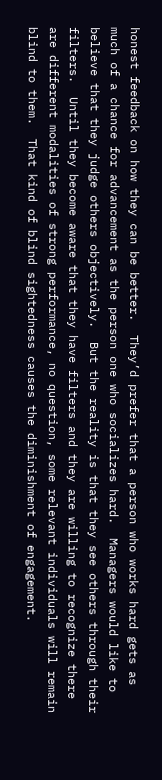honest feedback on how they can be better.  They’d prefer that a person who works hard gets as much of a chance for advancement as the person one who socializes hard.  Managers would like to believe that they judge others objectively.  But the reality is that they see others through their filters.  Until they become aware that they have filters and they are willing to recognize there are different modalities of strong performance, no question, some relevant individuals will remain blind to them.  That kind of blind sightedness causes the diminishment of engagement.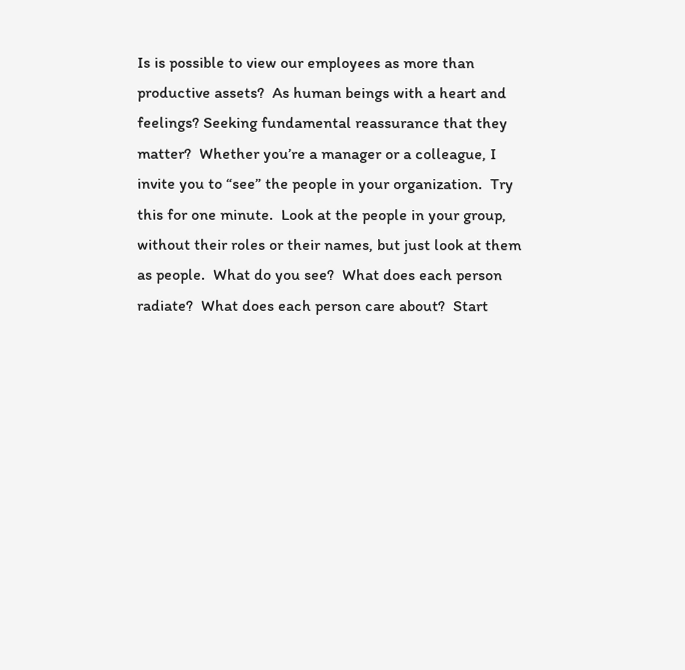Is is possible to view our employees as more than productive assets?  As human beings with a heart and feelings? Seeking fundamental reassurance that they matter?  Whether you’re a manager or a colleague, I invite you to “see” the people in your organization.  Try this for one minute.  Look at the people in your group, without their roles or their names, but just look at them as people.  What do you see?  What does each person radiate?  What does each person care about?  Start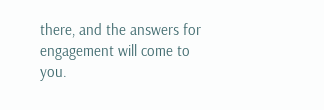there, and the answers for engagement will come to you.